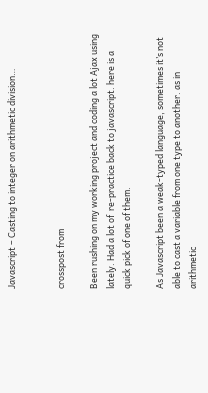Javascript – Casting to integer on arithmetic division…


crosspost from

Been rushing on my working project and coding a lot Ajax using lately. Had a lot of  re-practice back to javascript. here is a quick pick of one of them.

As Javascript been a weak-typed language, sometimes it’s not able to cast a variable from one type to another. as in arithmetic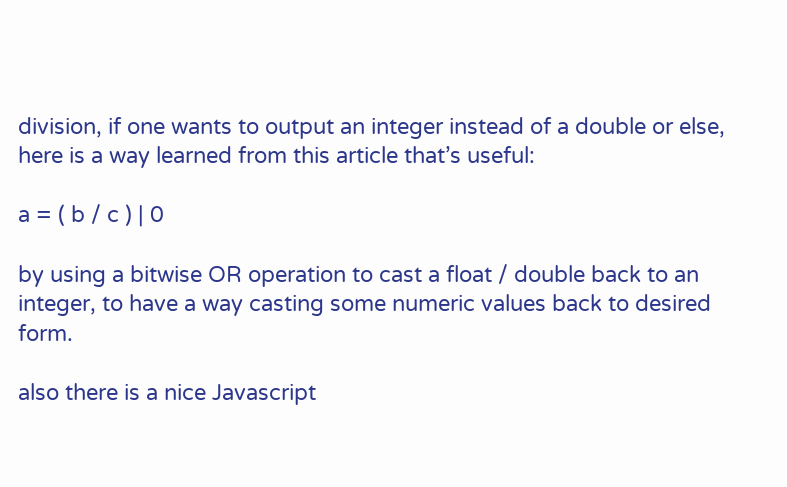division, if one wants to output an integer instead of a double or else, here is a way learned from this article that’s useful:

a = ( b / c ) | 0

by using a bitwise OR operation to cast a float / double back to an integer, to have a way casting some numeric values back to desired form.

also there is a nice Javascript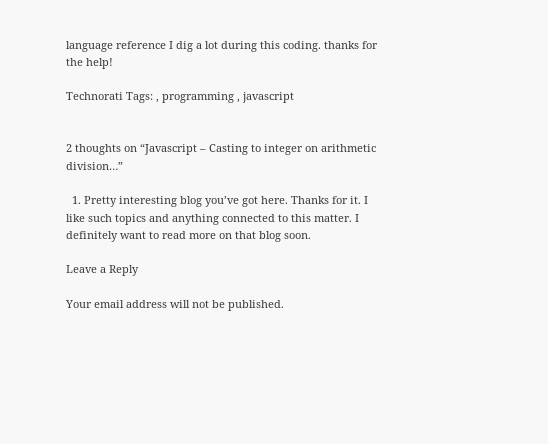language reference I dig a lot during this coding. thanks for the help!

Technorati Tags: , programming , javascript


2 thoughts on “Javascript – Casting to integer on arithmetic division…”

  1. Pretty interesting blog you’ve got here. Thanks for it. I like such topics and anything connected to this matter. I definitely want to read more on that blog soon.

Leave a Reply

Your email address will not be published.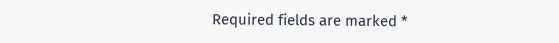Required fields are marked *